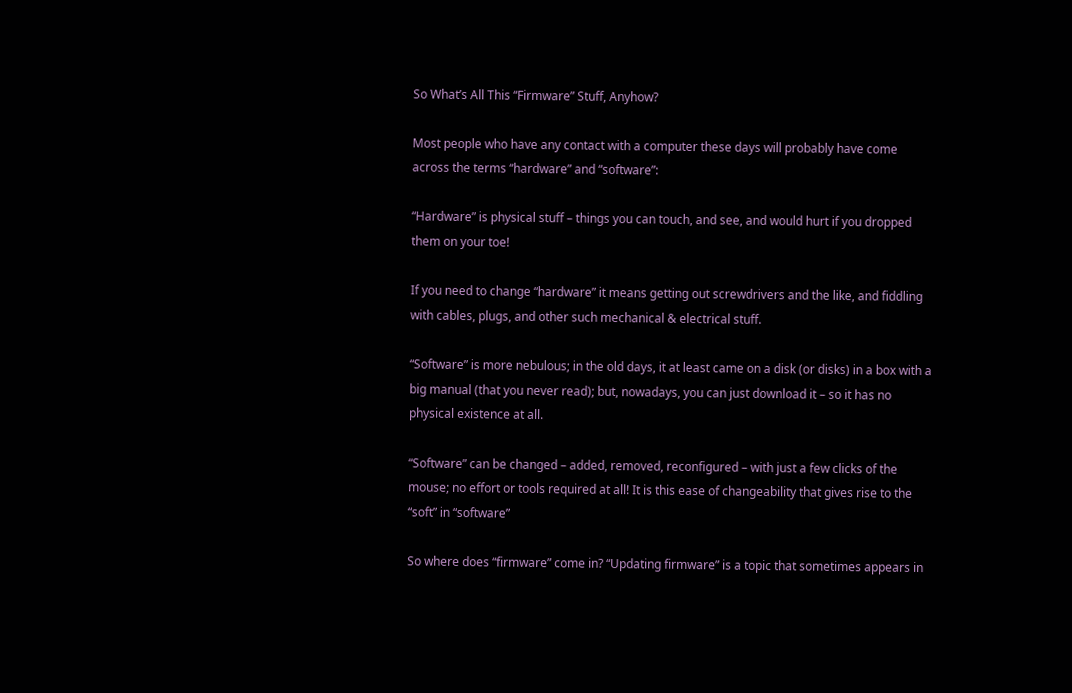So What’s All This “Firmware” Stuff, Anyhow?

Most people who have any contact with a computer these days will probably have come across the terms “hardware” and “software”:

“Hardware” is physical stuff – things you can touch, and see, and would hurt if you dropped them on your toe!

If you need to change “hardware” it means getting out screwdrivers and the like, and fiddling with cables, plugs, and other such mechanical & electrical stuff.

“Software” is more nebulous; in the old days, it at least came on a disk (or disks) in a box with a big manual (that you never read); but, nowadays, you can just download it – so it has no physical existence at all.

“Software” can be changed – added, removed, reconfigured – with just a few clicks of the mouse; no effort or tools required at all! It is this ease of changeability that gives rise to the “soft” in “software”

So where does “firmware” come in? “Updating firmware” is a topic that sometimes appears in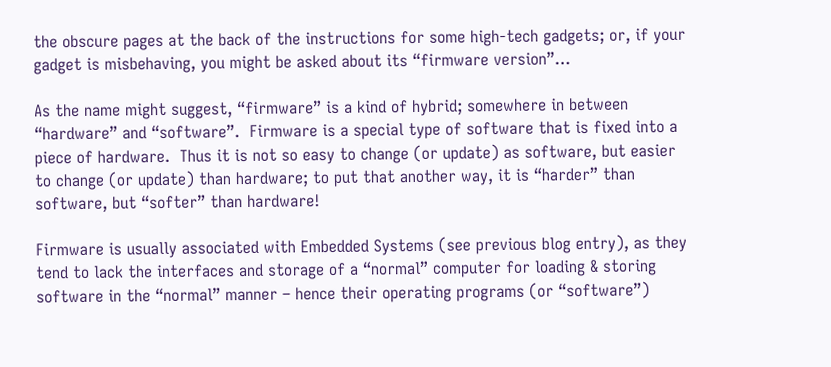the obscure pages at the back of the instructions for some high-tech gadgets; or, if your gadget is misbehaving, you might be asked about its “firmware version”…

As the name might suggest, “firmware” is a kind of hybrid; somewhere in between “hardware” and “software”.  Firmware is a special type of software that is fixed into a piece of hardware.  Thus it is not so easy to change (or update) as software, but easier to change (or update) than hardware; to put that another way, it is “harder” than software, but “softer” than hardware!

Firmware is usually associated with Embedded Systems (see previous blog entry), as they tend to lack the interfaces and storage of a “normal” computer for loading & storing software in the “normal” manner – hence their operating programs (or “software”)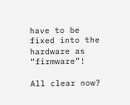have to be fixed into the hardware as “firmware”!

All clear now?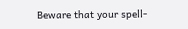Beware that your spell-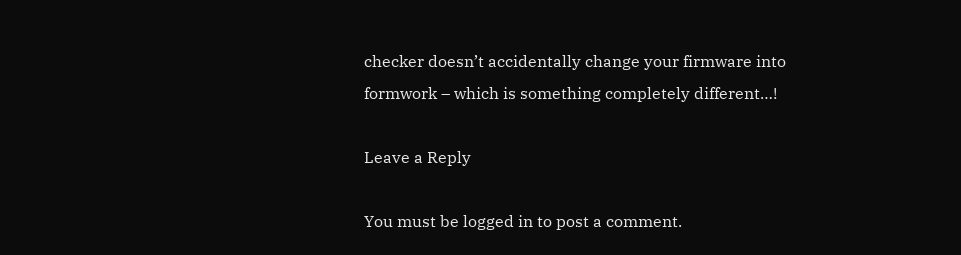checker doesn’t accidentally change your firmware into
formwork – which is something completely different…!

Leave a Reply

You must be logged in to post a comment.